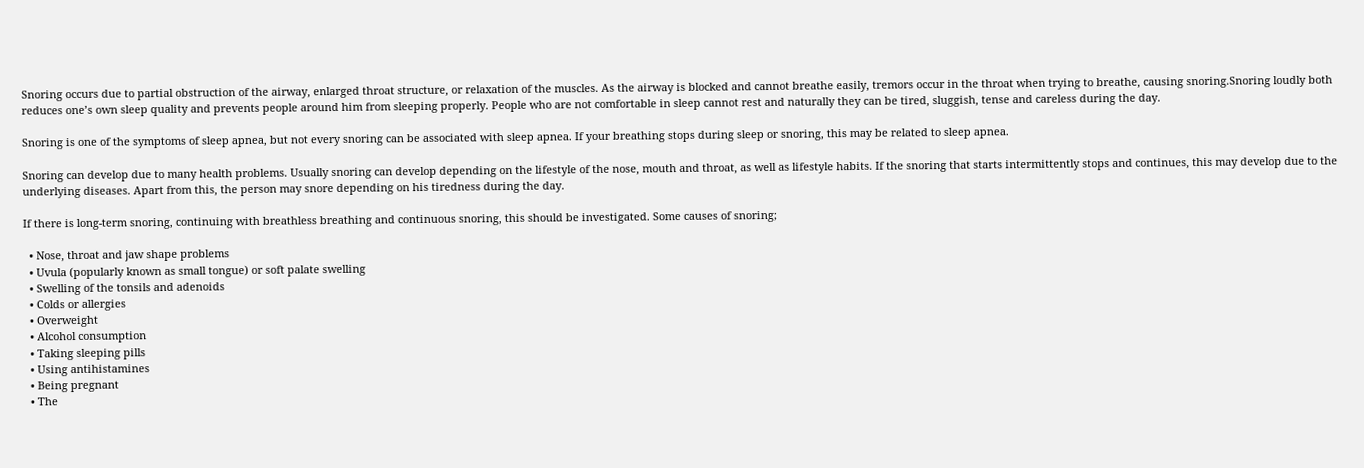Snoring occurs due to partial obstruction of the airway, enlarged throat structure, or relaxation of the muscles. As the airway is blocked and cannot breathe easily, tremors occur in the throat when trying to breathe, causing snoring.Snoring loudly both reduces one’s own sleep quality and prevents people around him from sleeping properly. People who are not comfortable in sleep cannot rest and naturally they can be tired, sluggish, tense and careless during the day.

Snoring is one of the symptoms of sleep apnea, but not every snoring can be associated with sleep apnea. If your breathing stops during sleep or snoring, this may be related to sleep apnea.

Snoring can develop due to many health problems. Usually snoring can develop depending on the lifestyle of the nose, mouth and throat, as well as lifestyle habits. If the snoring that starts intermittently stops and continues, this may develop due to the underlying diseases. Apart from this, the person may snore depending on his tiredness during the day.

If there is long-term snoring, continuing with breathless breathing and continuous snoring, this should be investigated. Some causes of snoring;

  • Nose, throat and jaw shape problems
  • Uvula (popularly known as small tongue) or soft palate swelling
  • Swelling of the tonsils and adenoids
  • Colds or allergies
  • Overweight
  • Alcohol consumption
  • Taking sleeping pills
  • Using antihistamines
  • Being pregnant
  • The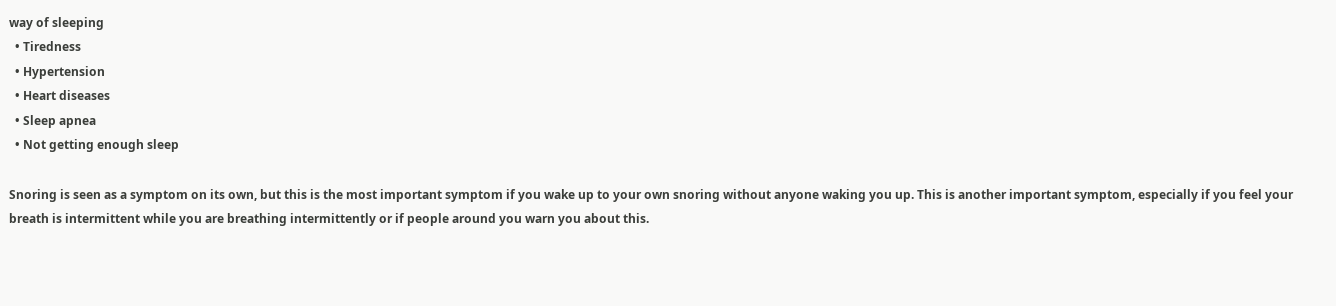way of sleeping
  • Tiredness
  • Hypertension
  • Heart diseases
  • Sleep apnea
  • Not getting enough sleep

Snoring is seen as a symptom on its own, but this is the most important symptom if you wake up to your own snoring without anyone waking you up. This is another important symptom, especially if you feel your breath is intermittent while you are breathing intermittently or if people around you warn you about this.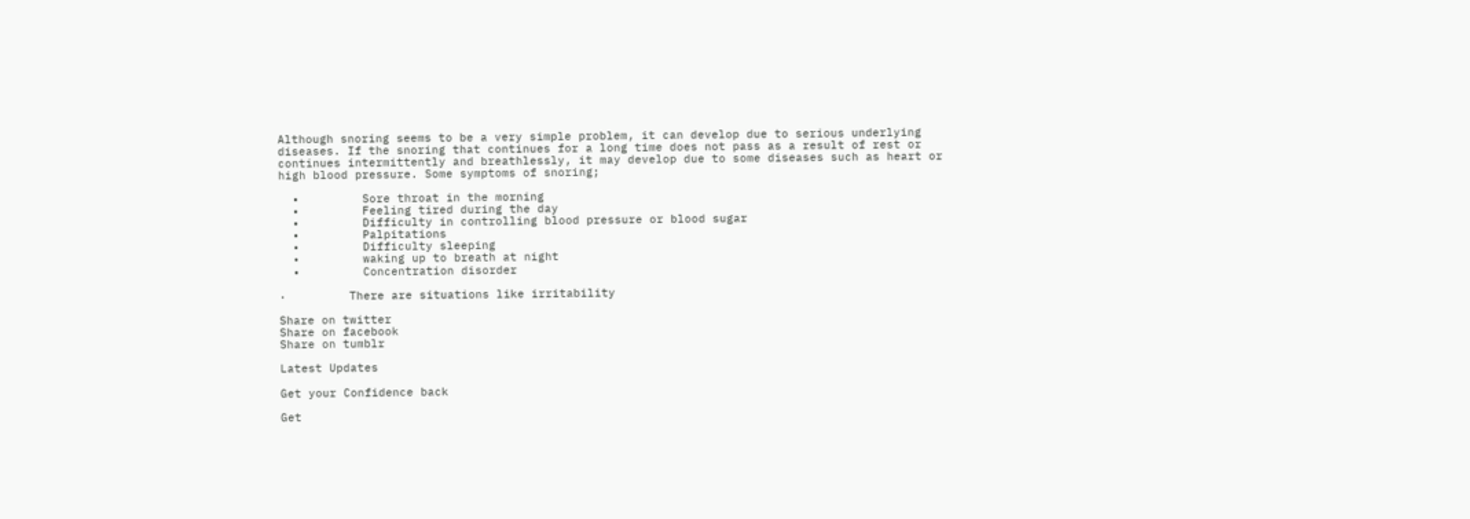Although snoring seems to be a very simple problem, it can develop due to serious underlying diseases. If the snoring that continues for a long time does not pass as a result of rest or continues intermittently and breathlessly, it may develop due to some diseases such as heart or high blood pressure. Some symptoms of snoring;

  •         Sore throat in the morning
  •         Feeling tired during the day
  •         Difficulty in controlling blood pressure or blood sugar
  •         Palpitations
  •         Difficulty sleeping
  •         waking up to breath at night
  •         Concentration disorder

·         There are situations like irritability

Share on twitter
Share on facebook
Share on tumblr

Latest Updates

Get your Confidence back

Get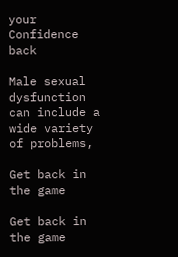your Confidence back

Male sexual dysfunction can include a wide variety of problems,

Get back in the game

Get back in the game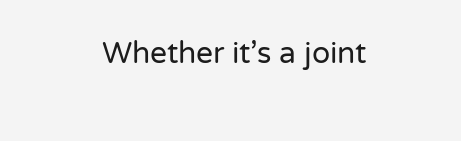Whether it’s a joint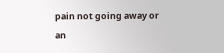pain not going away or an